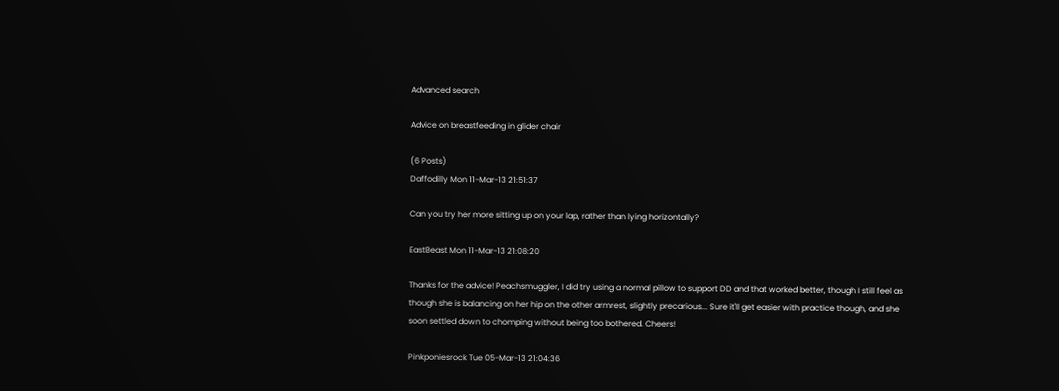Advanced search

Advice on breastfeeding in glider chair

(6 Posts)
Daffodilly Mon 11-Mar-13 21:51:37

Can you try her more sitting up on your lap, rather than lying horizontally?

EastBeast Mon 11-Mar-13 21:08:20

Thanks for the advice! Peachsmuggler, I did try using a normal pillow to support DD and that worked better, though I still feel as though she is balancing on her hip on the other armrest, slightly precarious... Sure it'll get easier with practice though, and she soon settled down to chomping without being too bothered. Cheers!

Pinkponiesrock Tue 05-Mar-13 21:04:36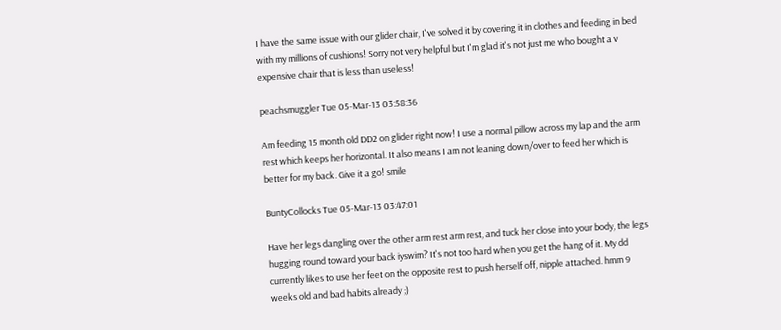I have the same issue with our glider chair, I've solved it by covering it in clothes and feeding in bed with my millions of cushions! Sorry not very helpful but I'm glad it's not just me who bought a v expensive chair that is less than useless!

peachsmuggler Tue 05-Mar-13 03:58:36

Am feeding 15 month old DD2 on glider right now! I use a normal pillow across my lap and the arm rest which keeps her horizontal. It also means I am not leaning down/over to feed her which is better for my back. Give it a go! smile

BuntyCollocks Tue 05-Mar-13 03:47:01

Have her legs dangling over the other arm rest arm rest, and tuck her close into your body, the legs hugging round toward your back iyswim? It's not too hard when you get the hang of it. My dd currently likes to use her feet on the opposite rest to push herself off, nipple attached. hmm 9 weeks old and bad habits already ;)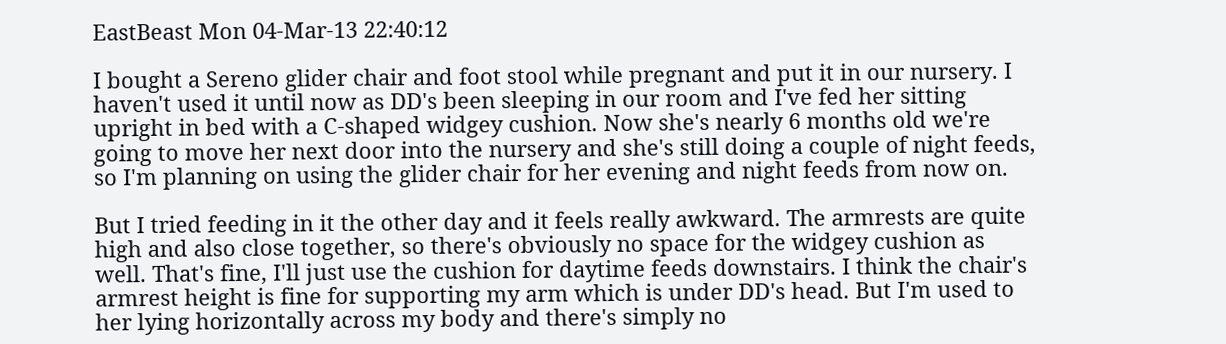EastBeast Mon 04-Mar-13 22:40:12

I bought a Sereno glider chair and foot stool while pregnant and put it in our nursery. I haven't used it until now as DD's been sleeping in our room and I've fed her sitting upright in bed with a C-shaped widgey cushion. Now she's nearly 6 months old we're going to move her next door into the nursery and she's still doing a couple of night feeds, so I'm planning on using the glider chair for her evening and night feeds from now on.

But I tried feeding in it the other day and it feels really awkward. The armrests are quite high and also close together, so there's obviously no space for the widgey cushion as well. That's fine, I'll just use the cushion for daytime feeds downstairs. I think the chair's armrest height is fine for supporting my arm which is under DD's head. But I'm used to her lying horizontally across my body and there's simply no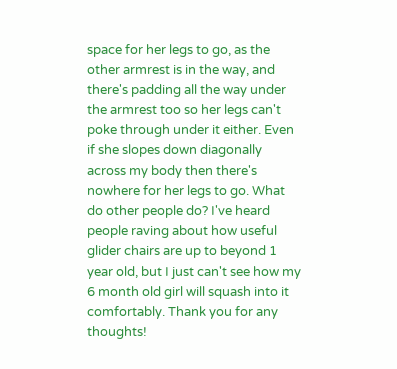space for her legs to go, as the other armrest is in the way, and there's padding all the way under the armrest too so her legs can't poke through under it either. Even if she slopes down diagonally across my body then there's nowhere for her legs to go. What do other people do? I've heard people raving about how useful glider chairs are up to beyond 1 year old, but I just can't see how my 6 month old girl will squash into it comfortably. Thank you for any thoughts!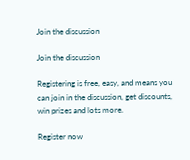Join the discussion

Join the discussion

Registering is free, easy, and means you can join in the discussion, get discounts, win prizes and lots more.

Register now